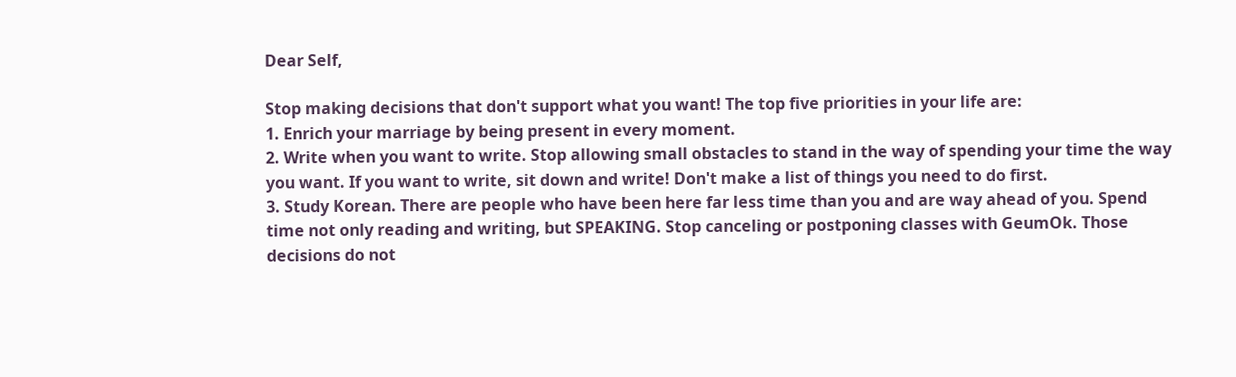Dear Self,

Stop making decisions that don't support what you want! The top five priorities in your life are:
1. Enrich your marriage by being present in every moment.
2. Write when you want to write. Stop allowing small obstacles to stand in the way of spending your time the way you want. If you want to write, sit down and write! Don't make a list of things you need to do first.
3. Study Korean. There are people who have been here far less time than you and are way ahead of you. Spend time not only reading and writing, but SPEAKING. Stop canceling or postponing classes with GeumOk. Those decisions do not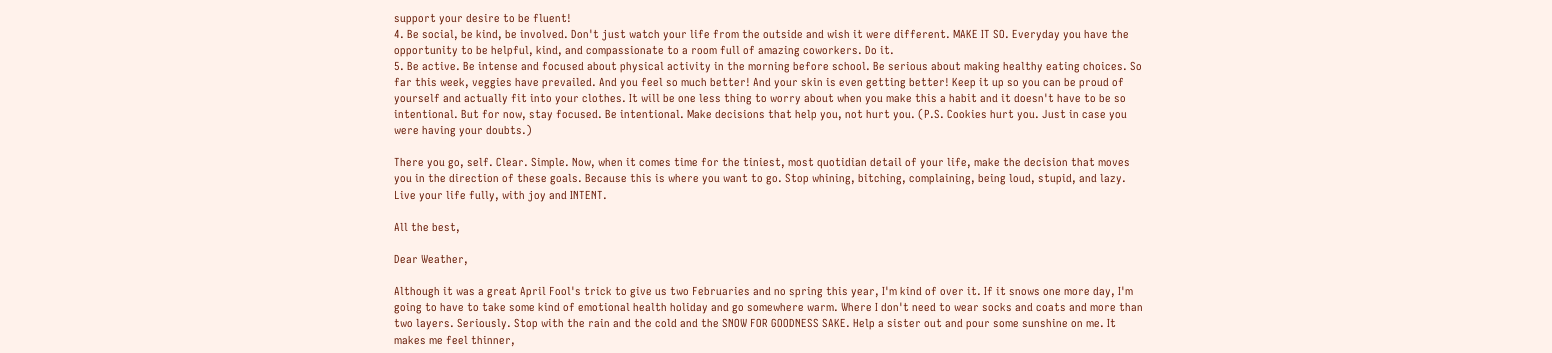support your desire to be fluent!
4. Be social, be kind, be involved. Don't just watch your life from the outside and wish it were different. MAKE IT SO. Everyday you have the opportunity to be helpful, kind, and compassionate to a room full of amazing coworkers. Do it.
5. Be active. Be intense and focused about physical activity in the morning before school. Be serious about making healthy eating choices. So far this week, veggies have prevailed. And you feel so much better! And your skin is even getting better! Keep it up so you can be proud of yourself and actually fit into your clothes. It will be one less thing to worry about when you make this a habit and it doesn't have to be so intentional. But for now, stay focused. Be intentional. Make decisions that help you, not hurt you. (P.S. Cookies hurt you. Just in case you were having your doubts.)

There you go, self. Clear. Simple. Now, when it comes time for the tiniest, most quotidian detail of your life, make the decision that moves you in the direction of these goals. Because this is where you want to go. Stop whining, bitching, complaining, being loud, stupid, and lazy. Live your life fully, with joy and INTENT.

All the best,

Dear Weather,

Although it was a great April Fool's trick to give us two Februaries and no spring this year, I'm kind of over it. If it snows one more day, I'm going to have to take some kind of emotional health holiday and go somewhere warm. Where I don't need to wear socks and coats and more than two layers. Seriously. Stop with the rain and the cold and the SNOW FOR GOODNESS SAKE. Help a sister out and pour some sunshine on me. It makes me feel thinner,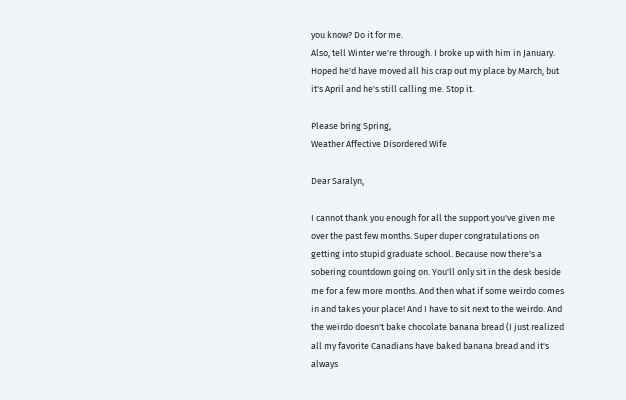you know? Do it for me.
Also, tell Winter we're through. I broke up with him in January. Hoped he'd have moved all his crap out my place by March, but it's April and he's still calling me. Stop it.

Please bring Spring,
Weather Affective Disordered Wife

Dear Saralyn,

I cannot thank you enough for all the support you've given me over the past few months. Super duper congratulations on getting into stupid graduate school. Because now there's a sobering countdown going on. You'll only sit in the desk beside me for a few more months. And then what if some weirdo comes in and takes your place! And I have to sit next to the weirdo. And the weirdo doesn't bake chocolate banana bread (I just realized all my favorite Canadians have baked banana bread and it's always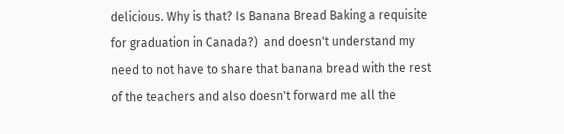delicious. Why is that? Is Banana Bread Baking a requisite for graduation in Canada?)  and doesn't understand my need to not have to share that banana bread with the rest of the teachers and also doesn't forward me all the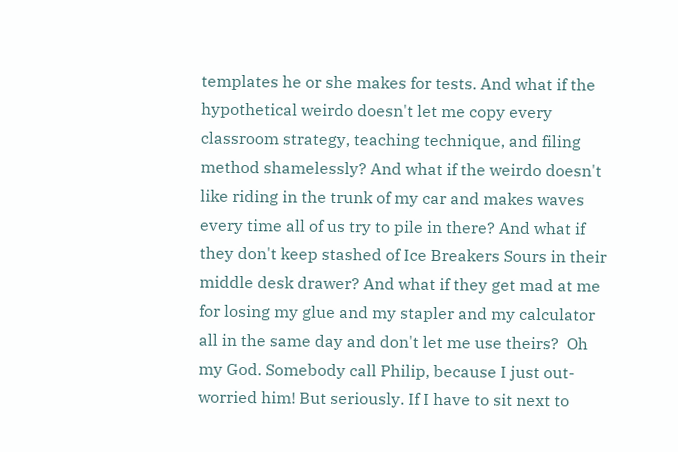templates he or she makes for tests. And what if the hypothetical weirdo doesn't let me copy every classroom strategy, teaching technique, and filing method shamelessly? And what if the weirdo doesn't like riding in the trunk of my car and makes waves every time all of us try to pile in there? And what if they don't keep stashed of Ice Breakers Sours in their middle desk drawer? And what if they get mad at me for losing my glue and my stapler and my calculator all in the same day and don't let me use theirs?  Oh my God. Somebody call Philip, because I just out-worried him! But seriously. If I have to sit next to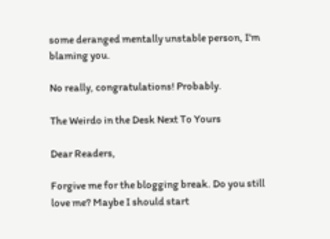some deranged mentally unstable person, I'm blaming you.

No really, congratulations! Probably.

The Weirdo in the Desk Next To Yours

Dear Readers,

Forgive me for the blogging break. Do you still love me? Maybe I should start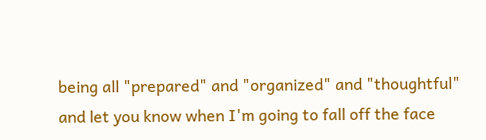being all "prepared" and "organized" and "thoughtful" and let you know when I'm going to fall off the face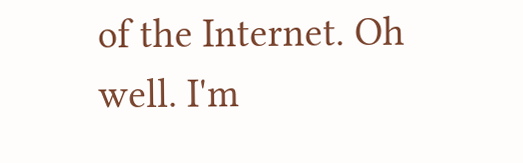of the Internet. Oh well. I'm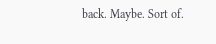back. Maybe. Sort of.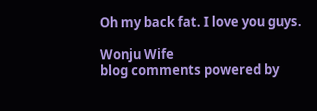Oh my back fat. I love you guys.

Wonju Wife
blog comments powered by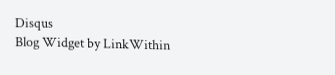Disqus
Blog Widget by LinkWithin